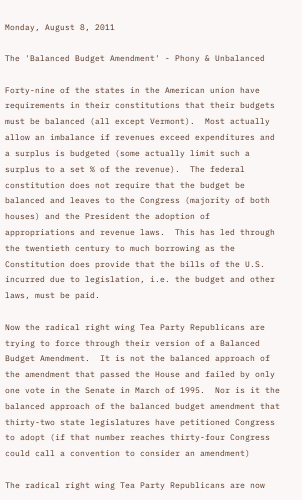Monday, August 8, 2011

The 'Balanced Budget Amendment' - Phony & Unbalanced

Forty-nine of the states in the American union have requirements in their constitutions that their budgets must be balanced (all except Vermont).  Most actually allow an imbalance if revenues exceed expenditures and a surplus is budgeted (some actually limit such a surplus to a set % of the revenue).  The federal constitution does not require that the budget be balanced and leaves to the Congress (majority of both houses) and the President the adoption of appropriations and revenue laws.  This has led through the twentieth century to much borrowing as the Constitution does provide that the bills of the U.S. incurred due to legislation, i.e. the budget and other laws, must be paid.

Now the radical right wing Tea Party Republicans are trying to force through their version of a Balanced Budget Amendment.  It is not the balanced approach of the amendment that passed the House and failed by only one vote in the Senate in March of 1995.  Nor is it the balanced approach of the balanced budget amendment that thirty-two state legislatures have petitioned Congress to adopt (if that number reaches thirty-four Congress could call a convention to consider an amendment)

The radical right wing Tea Party Republicans are now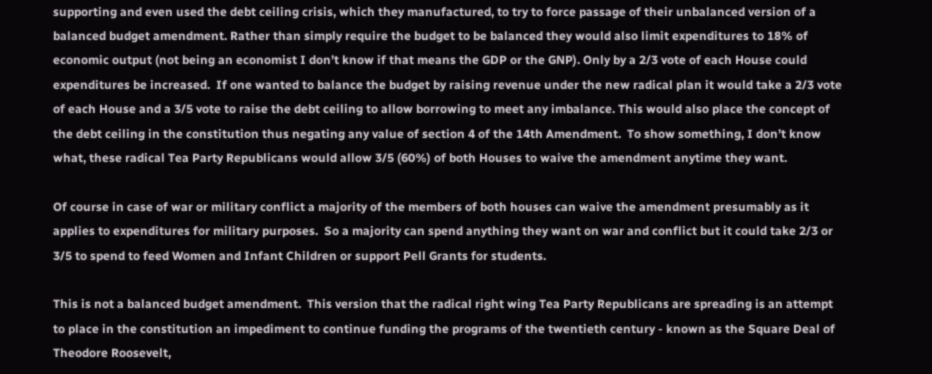supporting and even used the debt ceiling crisis, which they manufactured, to try to force passage of their unbalanced version of a balanced budget amendment. Rather than simply require the budget to be balanced they would also limit expenditures to 18% of economic output (not being an economist I don’t know if that means the GDP or the GNP). Only by a 2/3 vote of each House could expenditures be increased.  If one wanted to balance the budget by raising revenue under the new radical plan it would take a 2/3 vote of each House and a 3/5 vote to raise the debt ceiling to allow borrowing to meet any imbalance. This would also place the concept of the debt ceiling in the constitution thus negating any value of section 4 of the 14th Amendment.  To show something, I don’t know what, these radical Tea Party Republicans would allow 3/5 (60%) of both Houses to waive the amendment anytime they want.

Of course in case of war or military conflict a majority of the members of both houses can waive the amendment presumably as it applies to expenditures for military purposes.  So a majority can spend anything they want on war and conflict but it could take 2/3 or  3/5 to spend to feed Women and Infant Children or support Pell Grants for students.

This is not a balanced budget amendment.  This version that the radical right wing Tea Party Republicans are spreading is an attempt to place in the constitution an impediment to continue funding the programs of the twentieth century - known as the Square Deal of Theodore Roosevelt,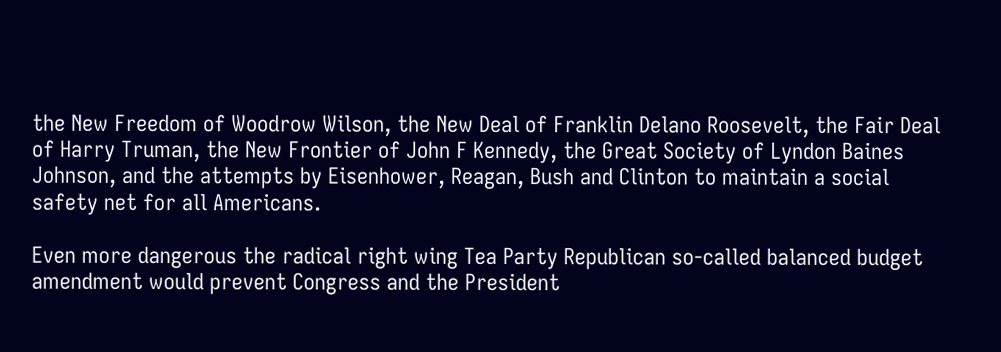the New Freedom of Woodrow Wilson, the New Deal of Franklin Delano Roosevelt, the Fair Deal of Harry Truman, the New Frontier of John F Kennedy, the Great Society of Lyndon Baines Johnson, and the attempts by Eisenhower, Reagan, Bush and Clinton to maintain a social safety net for all Americans.

Even more dangerous the radical right wing Tea Party Republican so-called balanced budget amendment would prevent Congress and the President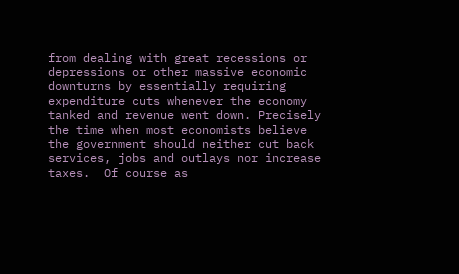from dealing with great recessions or depressions or other massive economic downturns by essentially requiring expenditure cuts whenever the economy tanked and revenue went down. Precisely the time when most economists believe the government should neither cut back services, jobs and outlays nor increase taxes.  Of course as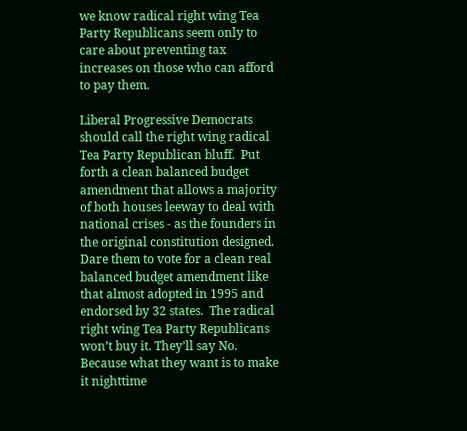we know radical right wing Tea Party Republicans seem only to care about preventing tax increases on those who can afford to pay them.

Liberal Progressive Democrats should call the right wing radical Tea Party Republican bluff.  Put forth a clean balanced budget amendment that allows a majority of both houses leeway to deal with national crises - as the founders in the original constitution designed.  Dare them to vote for a clean real balanced budget amendment like that almost adopted in 1995 and endorsed by 32 states.  The radical right wing Tea Party Republicans won’t buy it. They’ll say No.  Because what they want is to make it nighttime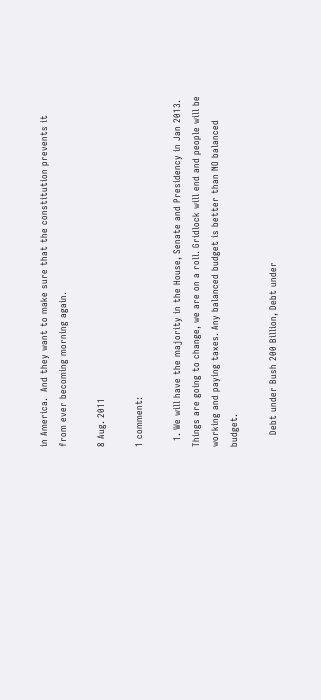in America.  And they want to make sure that the constitution prevents it from ever becoming morning again.

8 Aug. 2011

1 comment:

  1. We will have the majority in the House, Senate and Presidency in Jan 2013. Things are going to change, we are on a roll. Gridlock will end and people will be working and paying taxes. Any balanced budget is better than NO balanced budget.

    Debt under Bush 200 Billion, Debt under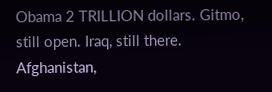Obama 2 TRILLION dollars. Gitmo, still open. Iraq, still there. Afghanistan,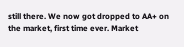still there. We now got dropped to AA+ on the market, first time ever. Market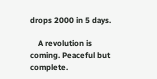drops 2000 in 5 days.

    A revolution is coming. Peaceful but complete.